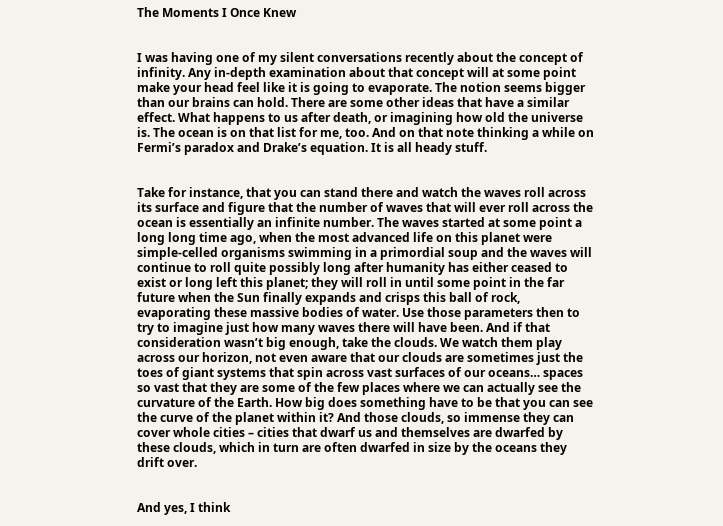The Moments I Once Knew


I was having one of my silent conversations recently about the concept of infinity. Any in-depth examination about that concept will at some point make your head feel like it is going to evaporate. The notion seems bigger than our brains can hold. There are some other ideas that have a similar effect. What happens to us after death, or imagining how old the universe is. The ocean is on that list for me, too. And on that note thinking a while on Fermi’s paradox and Drake’s equation. It is all heady stuff.


Take for instance, that you can stand there and watch the waves roll across its surface and figure that the number of waves that will ever roll across the ocean is essentially an infinite number. The waves started at some point a long long time ago, when the most advanced life on this planet were simple-celled organisms swimming in a primordial soup and the waves will continue to roll quite possibly long after humanity has either ceased to exist or long left this planet; they will roll in until some point in the far future when the Sun finally expands and crisps this ball of rock, evaporating these massive bodies of water. Use those parameters then to try to imagine just how many waves there will have been. And if that consideration wasn’t big enough, take the clouds. We watch them play across our horizon, not even aware that our clouds are sometimes just the toes of giant systems that spin across vast surfaces of our oceans… spaces so vast that they are some of the few places where we can actually see the curvature of the Earth. How big does something have to be that you can see the curve of the planet within it? And those clouds, so immense they can cover whole cities – cities that dwarf us and themselves are dwarfed by these clouds, which in turn are often dwarfed in size by the oceans they drift over.


And yes, I think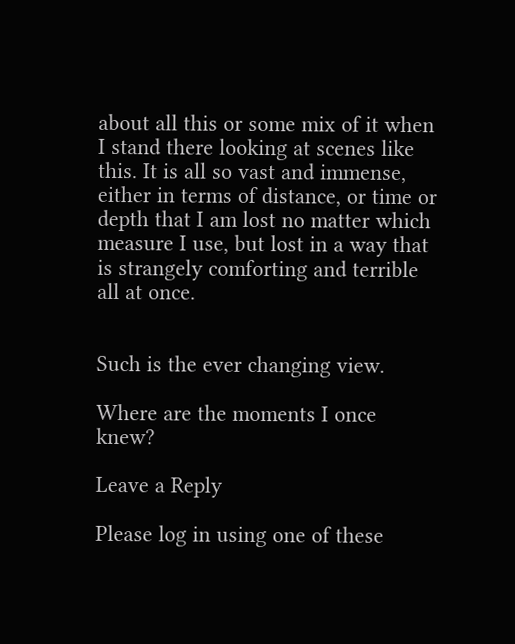about all this or some mix of it when I stand there looking at scenes like this. It is all so vast and immense, either in terms of distance, or time or depth that I am lost no matter which measure I use, but lost in a way that is strangely comforting and terrible all at once.


Such is the ever changing view.

Where are the moments I once knew?

Leave a Reply

Please log in using one of these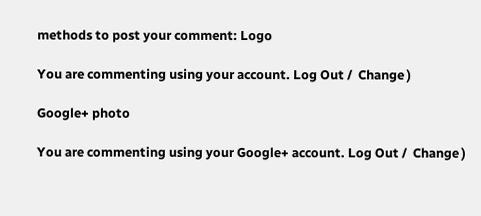methods to post your comment: Logo

You are commenting using your account. Log Out /  Change )

Google+ photo

You are commenting using your Google+ account. Log Out /  Change )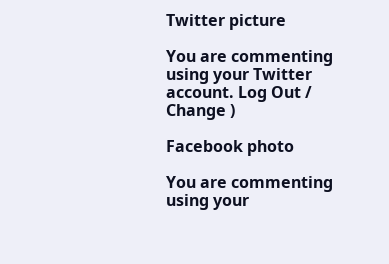Twitter picture

You are commenting using your Twitter account. Log Out /  Change )

Facebook photo

You are commenting using your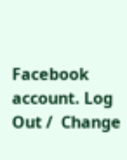Facebook account. Log Out /  Change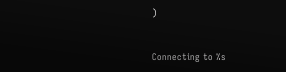)


Connecting to %s